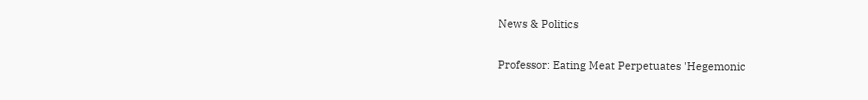News & Politics

Professor: Eating Meat Perpetuates 'Hegemonic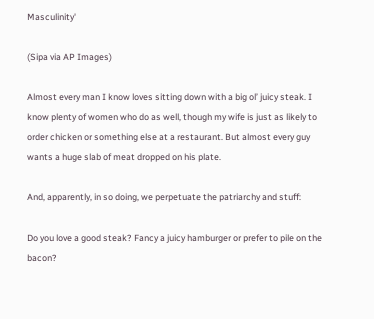Masculinity'

(Sipa via AP Images)

Almost every man I know loves sitting down with a big ol’ juicy steak. I know plenty of women who do as well, though my wife is just as likely to order chicken or something else at a restaurant. But almost every guy wants a huge slab of meat dropped on his plate.

And, apparently, in so doing, we perpetuate the patriarchy and stuff:

Do you love a good steak? Fancy a juicy hamburger or prefer to pile on the bacon?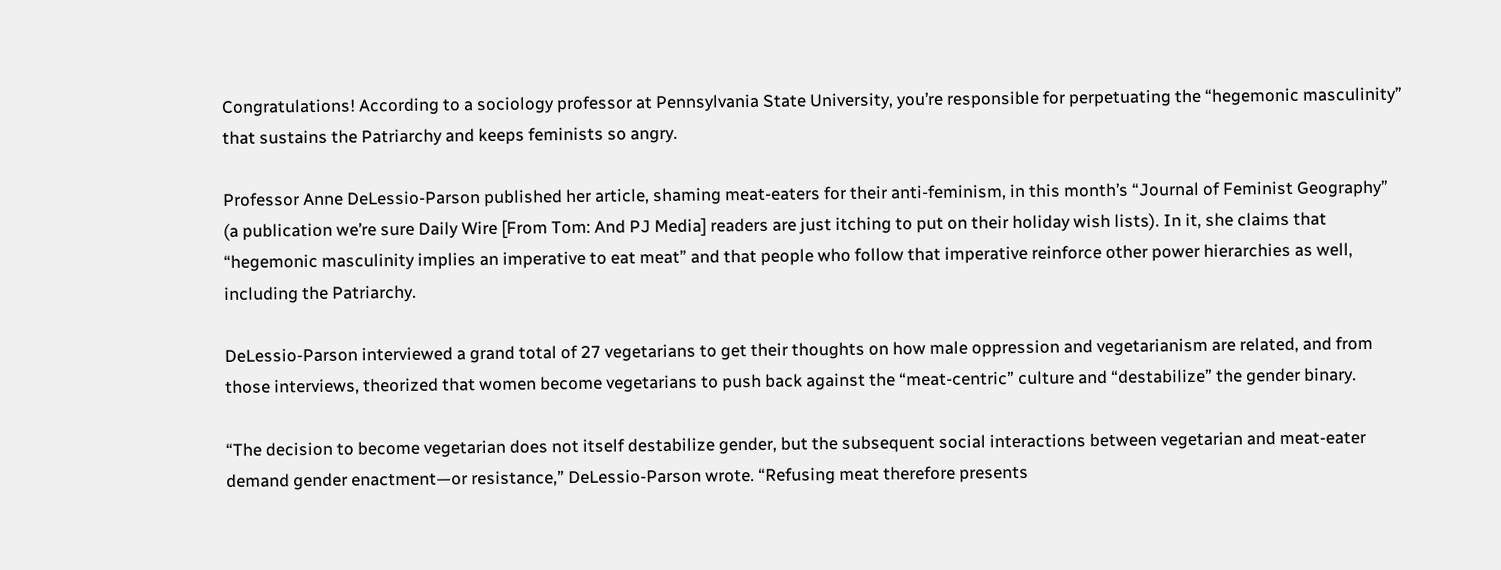Congratulations! According to a sociology professor at Pennsylvania State University, you’re responsible for perpetuating the “hegemonic masculinity” that sustains the Patriarchy and keeps feminists so angry.

Professor Anne DeLessio-Parson published her article, shaming meat-eaters for their anti-feminism, in this month’s “Journal of Feminist Geography” (a publication we’re sure Daily Wire [From Tom: And PJ Media] readers are just itching to put on their holiday wish lists). In it, she claims that “hegemonic masculinity implies an imperative to eat meat” and that people who follow that imperative reinforce other power hierarchies as well, including the Patriarchy.

DeLessio-Parson interviewed a grand total of 27 vegetarians to get their thoughts on how male oppression and vegetarianism are related, and from those interviews, theorized that women become vegetarians to push back against the “meat-centric” culture and “destabilize” the gender binary.

“The decision to become vegetarian does not itself destabilize gender, but the subsequent social interactions between vegetarian and meat-eater demand gender enactment—or resistance,” DeLessio-Parson wrote. “Refusing meat therefore presents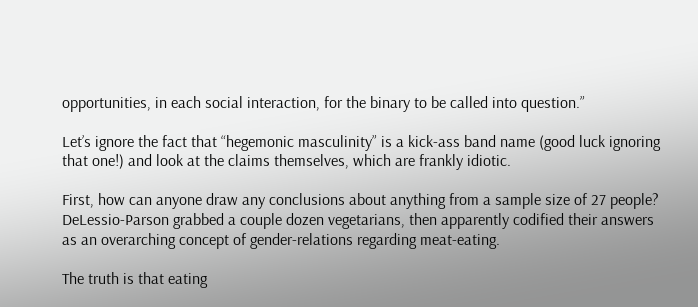opportunities, in each social interaction, for the binary to be called into question.”

Let’s ignore the fact that “hegemonic masculinity” is a kick-ass band name (good luck ignoring that one!) and look at the claims themselves, which are frankly idiotic.

First, how can anyone draw any conclusions about anything from a sample size of 27 people? DeLessio-Parson grabbed a couple dozen vegetarians, then apparently codified their answers as an overarching concept of gender-relations regarding meat-eating.

The truth is that eating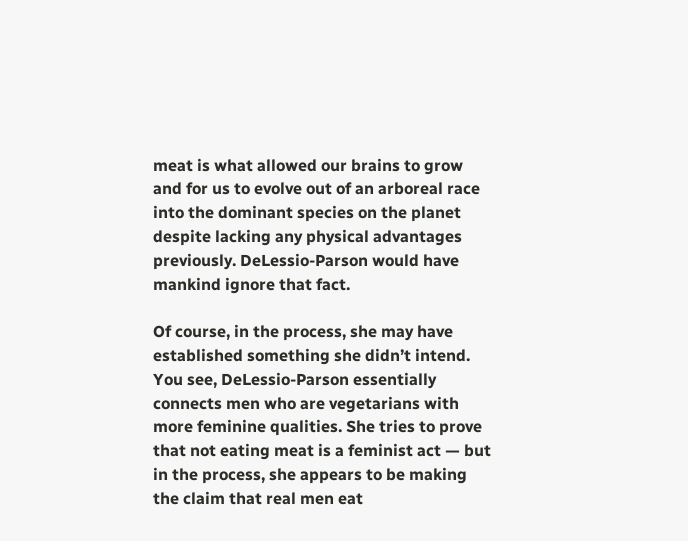meat is what allowed our brains to grow and for us to evolve out of an arboreal race into the dominant species on the planet despite lacking any physical advantages previously. DeLessio-Parson would have mankind ignore that fact.

Of course, in the process, she may have established something she didn’t intend. You see, DeLessio-Parson essentially connects men who are vegetarians with more feminine qualities. She tries to prove that not eating meat is a feminist act — but in the process, she appears to be making the claim that real men eat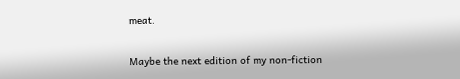meat.

Maybe the next edition of my non-fiction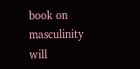book on masculinity will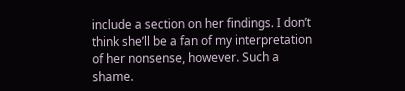include a section on her findings. I don’t think she’ll be a fan of my interpretation of her nonsense, however. Such a shame.